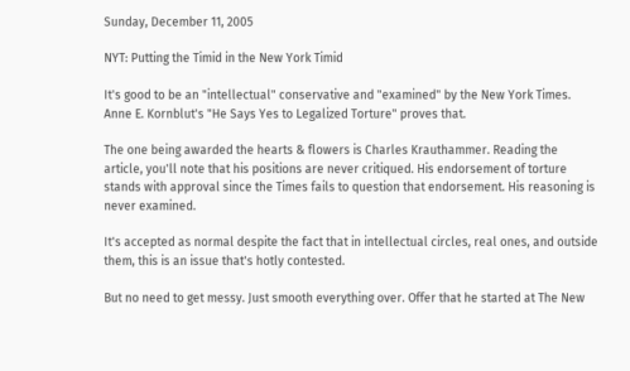Sunday, December 11, 2005

NYT: Putting the Timid in the New York Timid

It's good to be an "intellectual" conservative and "examined" by the New York Times. Anne E. Kornblut's "He Says Yes to Legalized Torture" proves that.

The one being awarded the hearts & flowers is Charles Krauthammer. Reading the article, you'll note that his positions are never critiqued. His endorsement of torture stands with approval since the Times fails to question that endorsement. His reasoning is never examined.

It's accepted as normal despite the fact that in intellectual circles, real ones, and outside them, this is an issue that's hotly contested.

But no need to get messy. Just smooth everything over. Offer that he started at The New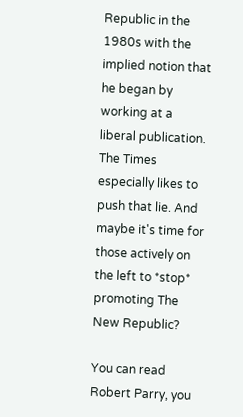Republic in the 1980s with the implied notion that he began by working at a liberal publication. The Times especially likes to push that lie. And maybe it's time for those actively on the left to *stop* promoting The New Republic?

You can read Robert Parry, you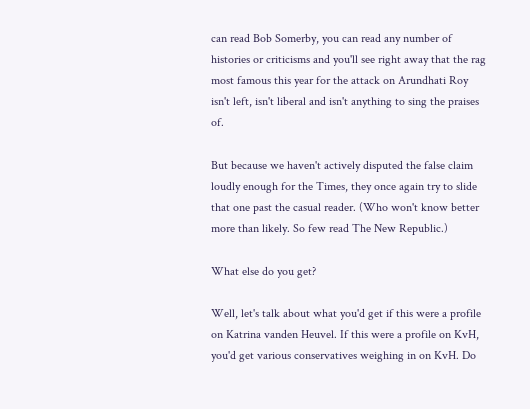can read Bob Somerby, you can read any number of histories or criticisms and you'll see right away that the rag most famous this year for the attack on Arundhati Roy isn't left, isn't liberal and isn't anything to sing the praises of.

But because we haven't actively disputed the false claim loudly enough for the Times, they once again try to slide that one past the casual reader. (Who won't know better more than likely. So few read The New Republic.)

What else do you get?

Well, let's talk about what you'd get if this were a profile on Katrina vanden Heuvel. If this were a profile on KvH, you'd get various conservatives weighing in on KvH. Do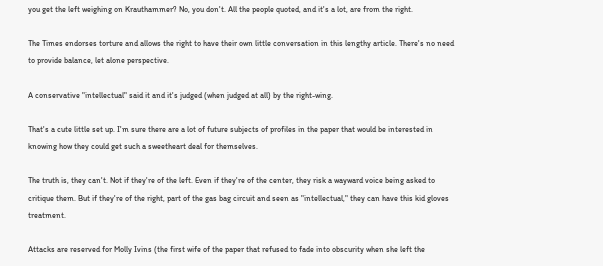you get the left weighing on Krauthammer? No, you don't. All the people quoted, and it's a lot, are from the right.

The Times endorses torture and allows the right to have their own little conversation in this lengthy article. There's no need to provide balance, let alone perspective.

A conservative "intellectual" said it and it's judged (when judged at all) by the right-wing.

That's a cute little set up. I'm sure there are a lot of future subjects of profiles in the paper that would be interested in knowing how they could get such a sweetheart deal for themselves.

The truth is, they can't. Not if they're of the left. Even if they're of the center, they risk a wayward voice being asked to critique them. But if they're of the right, part of the gas bag circuit and seen as "intellectual," they can have this kid gloves treatment.

Attacks are reserved for Molly Ivins (the first wife of the paper that refused to fade into obscurity when she left the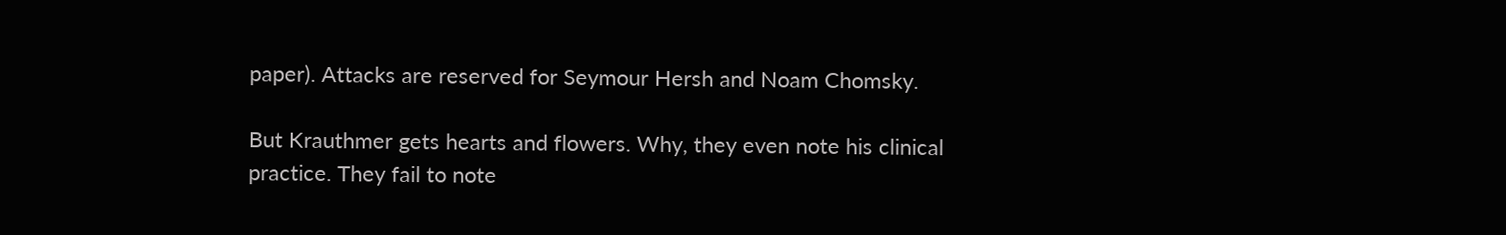paper). Attacks are reserved for Seymour Hersh and Noam Chomsky.

But Krauthmer gets hearts and flowers. Why, they even note his clinical practice. They fail to note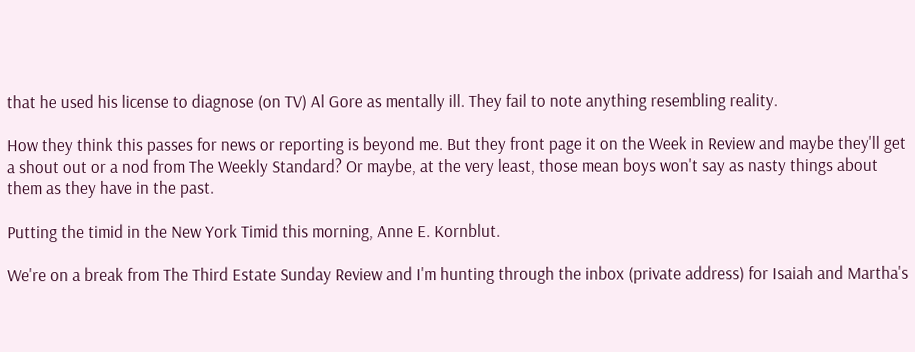that he used his license to diagnose (on TV) Al Gore as mentally ill. They fail to note anything resembling reality.

How they think this passes for news or reporting is beyond me. But they front page it on the Week in Review and maybe they'll get a shout out or a nod from The Weekly Standard? Or maybe, at the very least, those mean boys won't say as nasty things about them as they have in the past.

Putting the timid in the New York Timid this morning, Anne E. Kornblut.

We're on a break from The Third Estate Sunday Review and I'm hunting through the inbox (private address) for Isaiah and Martha's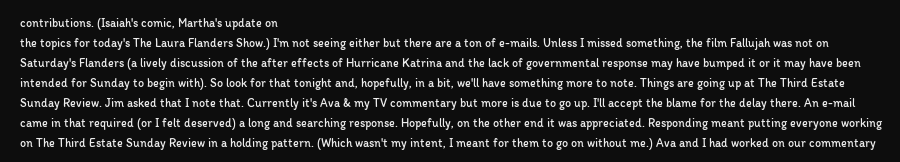contributions. (Isaiah's comic, Martha's update on
the topics for today's The Laura Flanders Show.) I'm not seeing either but there are a ton of e-mails. Unless I missed something, the film Fallujah was not on Saturday's Flanders (a lively discussion of the after effects of Hurricane Katrina and the lack of governmental response may have bumped it or it may have been intended for Sunday to begin with). So look for that tonight and, hopefully, in a bit, we'll have something more to note. Things are going up at The Third Estate Sunday Review. Jim asked that I note that. Currently it's Ava & my TV commentary but more is due to go up. I'll accept the blame for the delay there. An e-mail came in that required (or I felt deserved) a long and searching response. Hopefully, on the other end it was appreciated. Responding meant putting everyone working on The Third Estate Sunday Review in a holding pattern. (Which wasn't my intent, I meant for them to go on without me.) Ava and I had worked on our commentary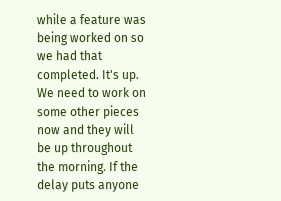while a feature was being worked on so we had that completed. It's up. We need to work on some other pieces now and they will be up throughout the morning. If the delay puts anyone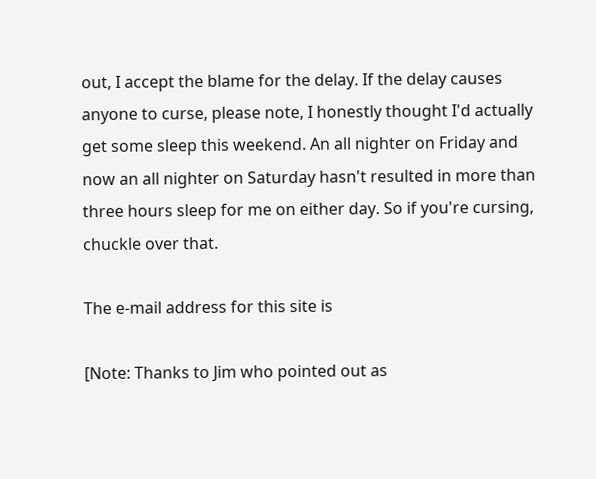out, I accept the blame for the delay. If the delay causes anyone to curse, please note, I honestly thought I'd actually get some sleep this weekend. An all nighter on Friday and now an all nighter on Saturday hasn't resulted in more than three hours sleep for me on either day. So if you're cursing, chuckle over that.

The e-mail address for this site is

[Note: Thanks to Jim who pointed out as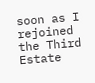soon as I rejoined the Third Estate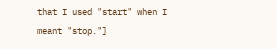that I used "start" when I meant "stop."]